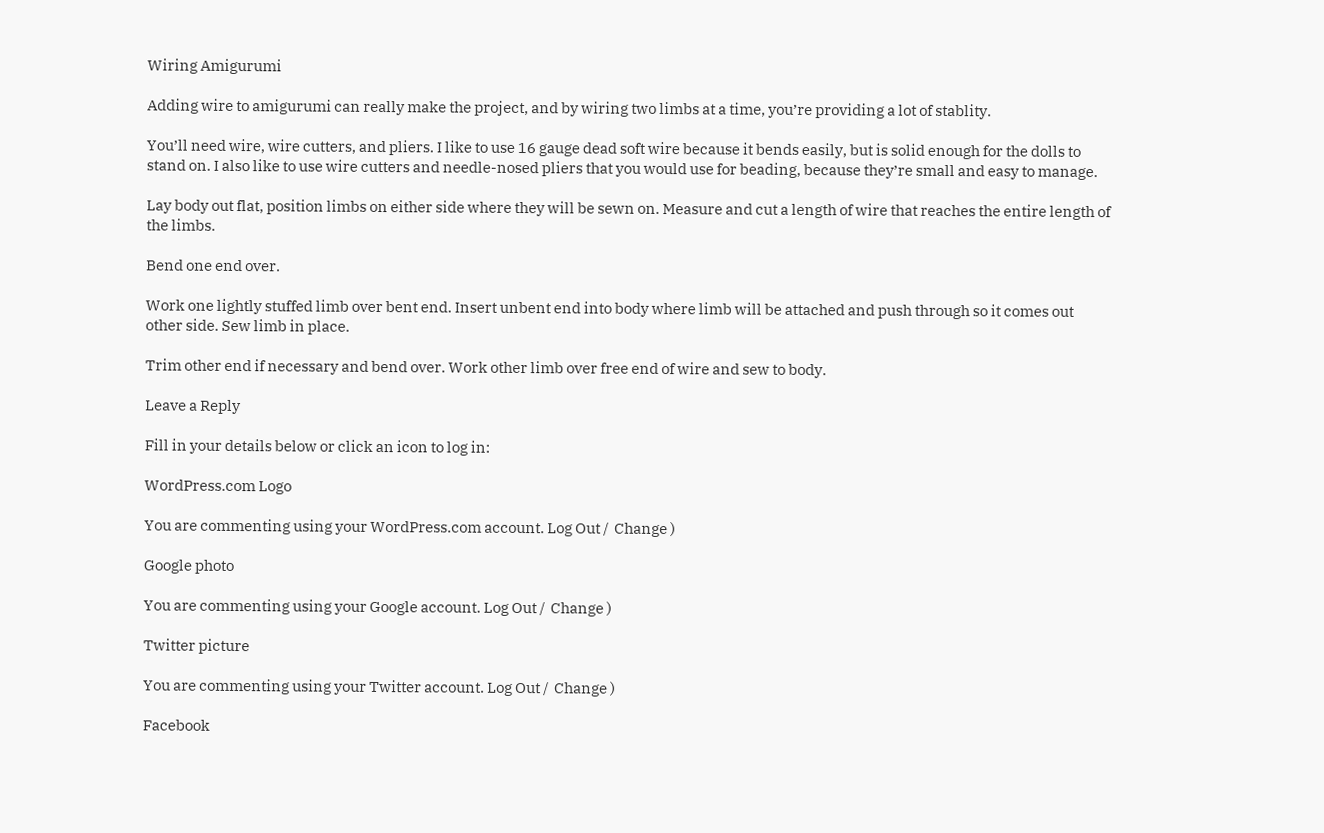Wiring Amigurumi

Adding wire to amigurumi can really make the project, and by wiring two limbs at a time, you’re providing a lot of stablity.

You’ll need wire, wire cutters, and pliers. I like to use 16 gauge dead soft wire because it bends easily, but is solid enough for the dolls to stand on. I also like to use wire cutters and needle-nosed pliers that you would use for beading, because they’re small and easy to manage.

Lay body out flat, position limbs on either side where they will be sewn on. Measure and cut a length of wire that reaches the entire length of the limbs.

Bend one end over.

Work one lightly stuffed limb over bent end. Insert unbent end into body where limb will be attached and push through so it comes out other side. Sew limb in place.

Trim other end if necessary and bend over. Work other limb over free end of wire and sew to body.

Leave a Reply

Fill in your details below or click an icon to log in:

WordPress.com Logo

You are commenting using your WordPress.com account. Log Out /  Change )

Google photo

You are commenting using your Google account. Log Out /  Change )

Twitter picture

You are commenting using your Twitter account. Log Out /  Change )

Facebook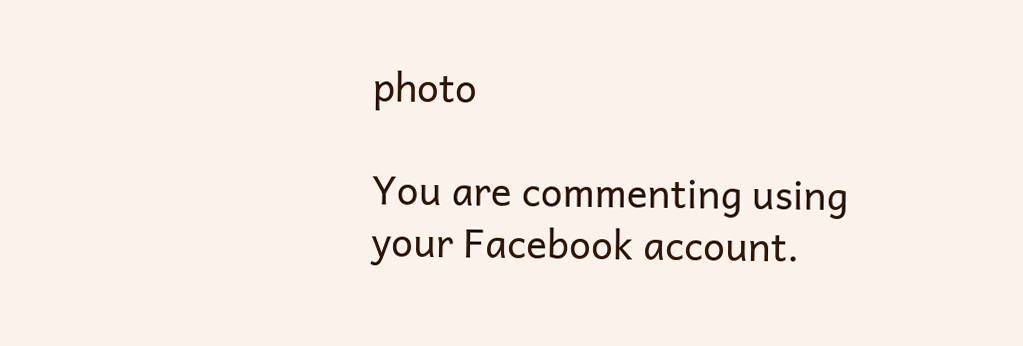photo

You are commenting using your Facebook account.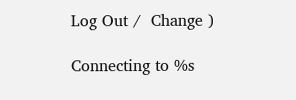Log Out /  Change )

Connecting to %s